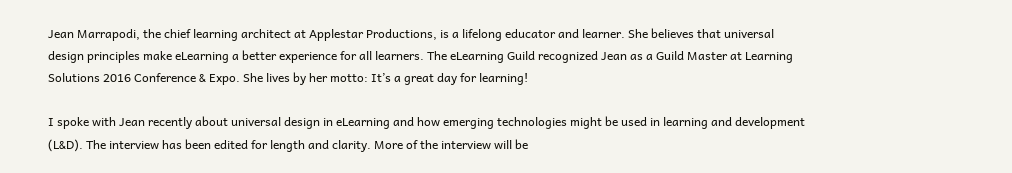Jean Marrapodi, the chief learning architect at Applestar Productions, is a lifelong educator and learner. She believes that universal design principles make eLearning a better experience for all learners. The eLearning Guild recognized Jean as a Guild Master at Learning Solutions 2016 Conference & Expo. She lives by her motto: It’s a great day for learning!

I spoke with Jean recently about universal design in eLearning and how emerging technologies might be used in learning and development (L&D). The interview has been edited for length and clarity. More of the interview will be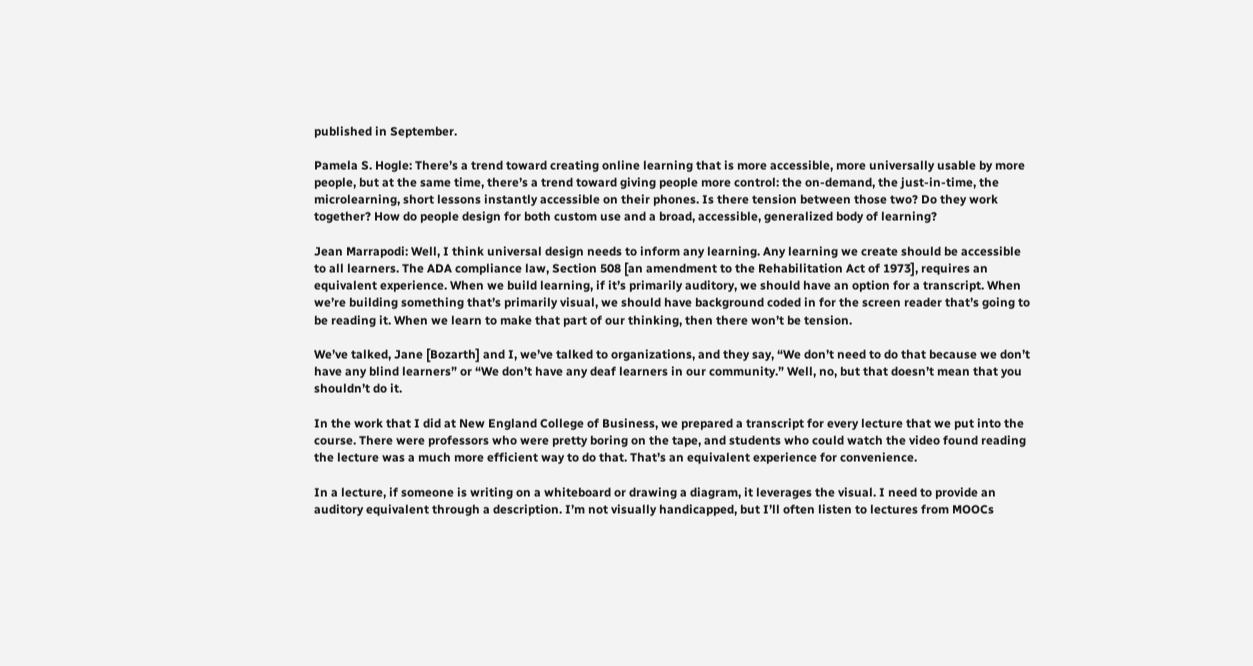published in September.

Pamela S. Hogle: There’s a trend toward creating online learning that is more accessible, more universally usable by more people, but at the same time, there’s a trend toward giving people more control: the on-demand, the just-in-time, the microlearning, short lessons instantly accessible on their phones. Is there tension between those two? Do they work together? How do people design for both custom use and a broad, accessible, generalized body of learning?

Jean Marrapodi: Well, I think universal design needs to inform any learning. Any learning we create should be accessible to all learners. The ADA compliance law, Section 508 [an amendment to the Rehabilitation Act of 1973], requires an equivalent experience. When we build learning, if it’s primarily auditory, we should have an option for a transcript. When we’re building something that’s primarily visual, we should have background coded in for the screen reader that’s going to be reading it. When we learn to make that part of our thinking, then there won’t be tension.

We’ve talked, Jane [Bozarth] and I, we’ve talked to organizations, and they say, “We don’t need to do that because we don’t have any blind learners” or “We don’t have any deaf learners in our community.” Well, no, but that doesn’t mean that you shouldn’t do it.

In the work that I did at New England College of Business, we prepared a transcript for every lecture that we put into the course. There were professors who were pretty boring on the tape, and students who could watch the video found reading the lecture was a much more efficient way to do that. That’s an equivalent experience for convenience.

In a lecture, if someone is writing on a whiteboard or drawing a diagram, it leverages the visual. I need to provide an auditory equivalent through a description. I’m not visually handicapped, but I’ll often listen to lectures from MOOCs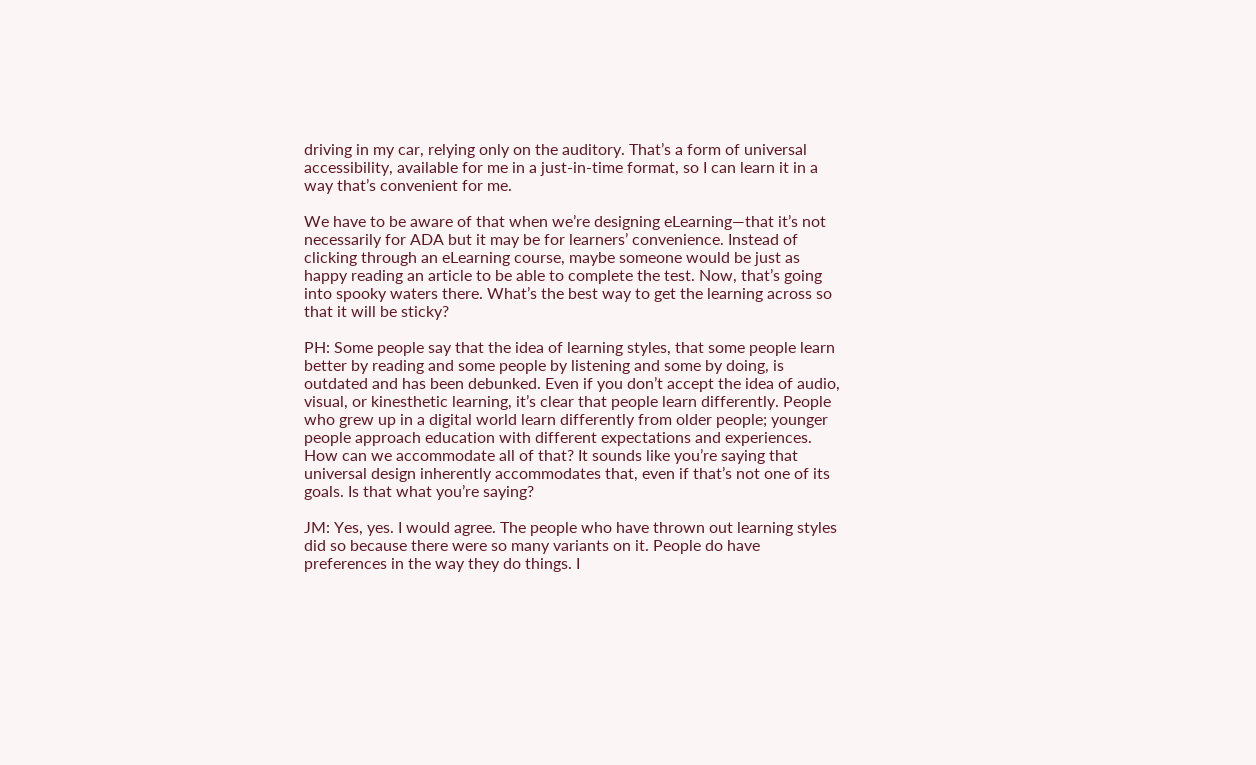driving in my car, relying only on the auditory. That’s a form of universal accessibility, available for me in a just-in-time format, so I can learn it in a way that’s convenient for me.

We have to be aware of that when we’re designing eLearning—that it’s not necessarily for ADA but it may be for learners’ convenience. Instead of clicking through an eLearning course, maybe someone would be just as happy reading an article to be able to complete the test. Now, that’s going into spooky waters there. What’s the best way to get the learning across so that it will be sticky?

PH: Some people say that the idea of learning styles, that some people learn better by reading and some people by listening and some by doing, is outdated and has been debunked. Even if you don’t accept the idea of audio, visual, or kinesthetic learning, it’s clear that people learn differently. People who grew up in a digital world learn differently from older people; younger people approach education with different expectations and experiences. How can we accommodate all of that? It sounds like you’re saying that universal design inherently accommodates that, even if that’s not one of its goals. Is that what you’re saying?

JM: Yes, yes. I would agree. The people who have thrown out learning styles did so because there were so many variants on it. People do have preferences in the way they do things. I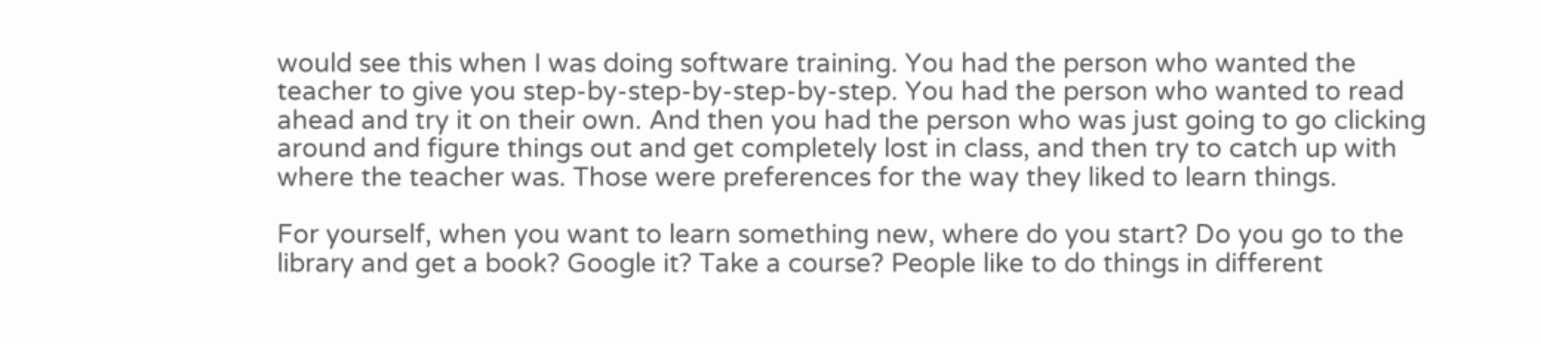would see this when I was doing software training. You had the person who wanted the teacher to give you step-by-step-by-step-by-step. You had the person who wanted to read ahead and try it on their own. And then you had the person who was just going to go clicking around and figure things out and get completely lost in class, and then try to catch up with where the teacher was. Those were preferences for the way they liked to learn things.

For yourself, when you want to learn something new, where do you start? Do you go to the library and get a book? Google it? Take a course? People like to do things in different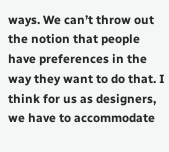ways. We can’t throw out the notion that people have preferences in the way they want to do that. I think for us as designers, we have to accommodate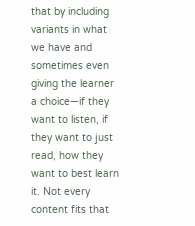that by including variants in what we have and sometimes even giving the learner a choice—if they want to listen, if they want to just read, how they want to best learn it. Not every content fits that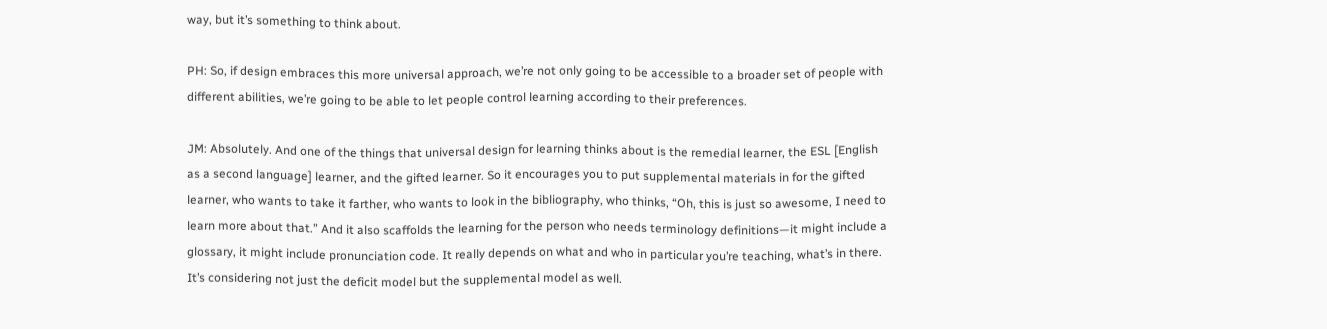way, but it’s something to think about.

PH: So, if design embraces this more universal approach, we’re not only going to be accessible to a broader set of people with different abilities, we’re going to be able to let people control learning according to their preferences.

JM: Absolutely. And one of the things that universal design for learning thinks about is the remedial learner, the ESL [English as a second language] learner, and the gifted learner. So it encourages you to put supplemental materials in for the gifted learner, who wants to take it farther, who wants to look in the bibliography, who thinks, “Oh, this is just so awesome, I need to learn more about that.” And it also scaffolds the learning for the person who needs terminology definitions—it might include a glossary, it might include pronunciation code. It really depends on what and who in particular you’re teaching, what’s in there. It’s considering not just the deficit model but the supplemental model as well.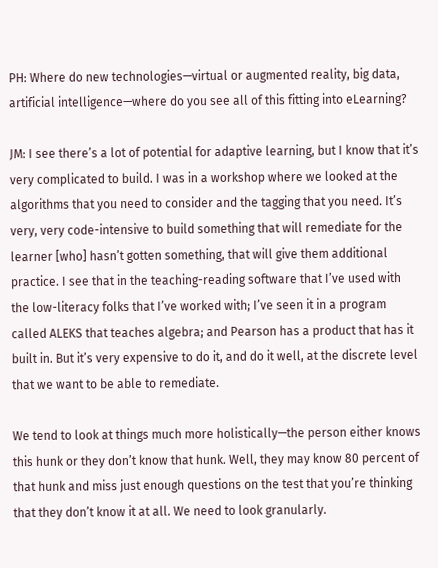PH: Where do new technologies—virtual or augmented reality, big data, artificial intelligence—where do you see all of this fitting into eLearning?

JM: I see there’s a lot of potential for adaptive learning, but I know that it’s very complicated to build. I was in a workshop where we looked at the algorithms that you need to consider and the tagging that you need. It’s very, very code-intensive to build something that will remediate for the learner [who] hasn’t gotten something, that will give them additional practice. I see that in the teaching-reading software that I’ve used with the low-literacy folks that I’ve worked with; I’ve seen it in a program called ALEKS that teaches algebra; and Pearson has a product that has it built in. But it’s very expensive to do it, and do it well, at the discrete level that we want to be able to remediate.

We tend to look at things much more holistically—the person either knows this hunk or they don’t know that hunk. Well, they may know 80 percent of that hunk and miss just enough questions on the test that you’re thinking that they don’t know it at all. We need to look granularly.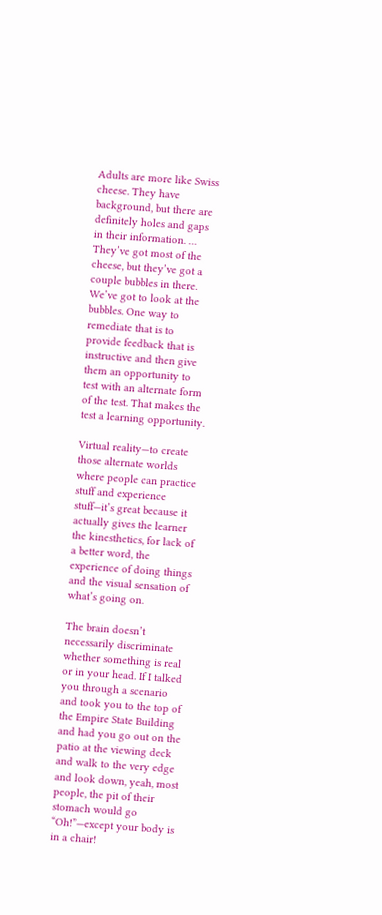Adults are more like Swiss cheese. They have background, but there are definitely holes and gaps in their information. … They’ve got most of the cheese, but they’ve got a couple bubbles in there. We’ve got to look at the bubbles. One way to remediate that is to provide feedback that is instructive and then give them an opportunity to test with an alternate form of the test. That makes the test a learning opportunity.

Virtual reality—to create those alternate worlds where people can practice stuff and experience stuff—it’s great because it actually gives the learner the kinesthetics, for lack of a better word, the experience of doing things and the visual sensation of what’s going on.

The brain doesn’t necessarily discriminate whether something is real or in your head. If I talked you through a scenario and took you to the top of the Empire State Building and had you go out on the patio at the viewing deck and walk to the very edge and look down, yeah, most people, the pit of their stomach would go “Oh!”—except your body is in a chair!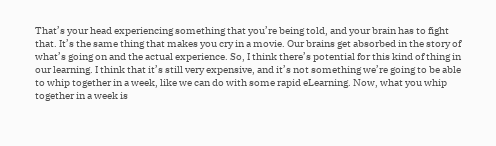That’s your head experiencing something that you’re being told, and your brain has to fight that. It’s the same thing that makes you cry in a movie. Our brains get absorbed in the story of what’s going on and the actual experience. So, I think there’s potential for this kind of thing in our learning. I think that it’s still very expensive, and it’s not something we’re going to be able to whip together in a week, like we can do with some rapid eLearning. Now, what you whip together in a week is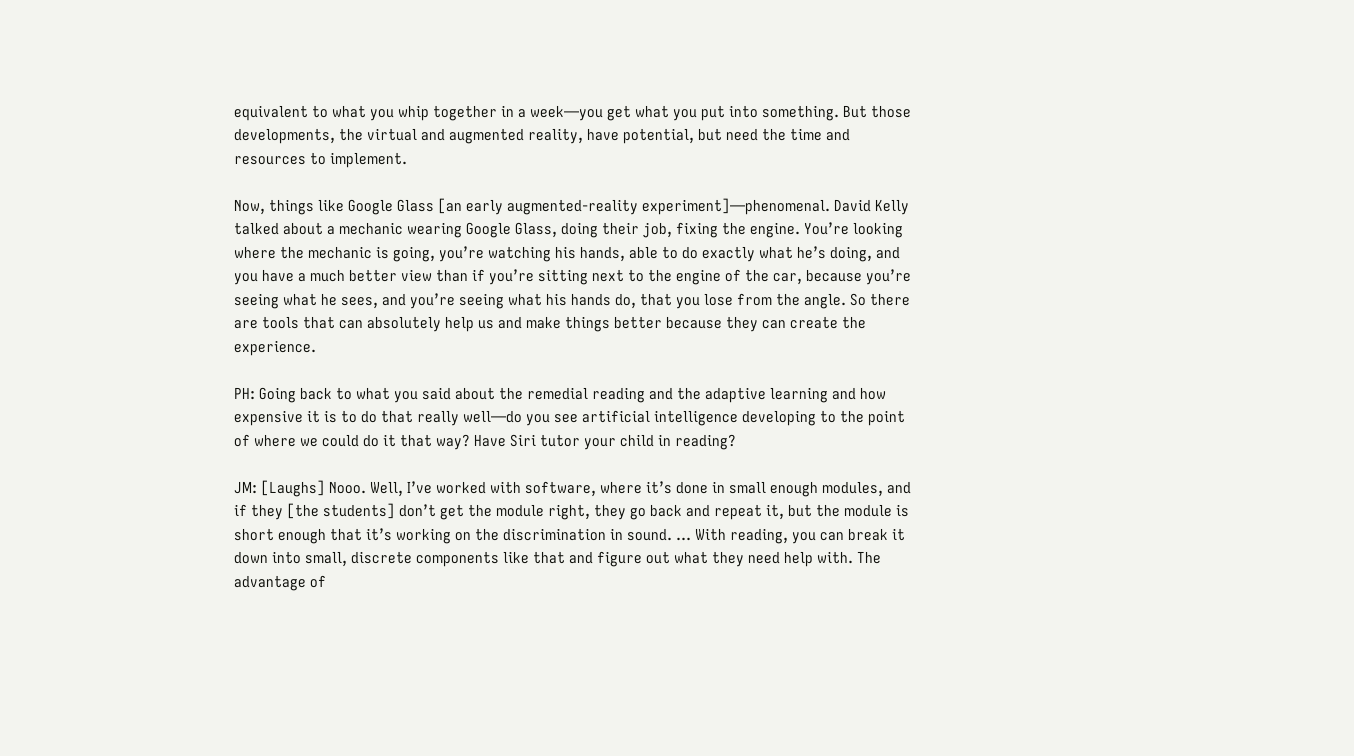equivalent to what you whip together in a week—you get what you put into something. But those developments, the virtual and augmented reality, have potential, but need the time and resources to implement.

Now, things like Google Glass [an early augmented-reality experiment]—phenomenal. David Kelly talked about a mechanic wearing Google Glass, doing their job, fixing the engine. You’re looking where the mechanic is going, you’re watching his hands, able to do exactly what he’s doing, and you have a much better view than if you’re sitting next to the engine of the car, because you’re seeing what he sees, and you’re seeing what his hands do, that you lose from the angle. So there are tools that can absolutely help us and make things better because they can create the experience.

PH: Going back to what you said about the remedial reading and the adaptive learning and how expensive it is to do that really well—do you see artificial intelligence developing to the point of where we could do it that way? Have Siri tutor your child in reading?

JM: [Laughs] Nooo. Well, I’ve worked with software, where it’s done in small enough modules, and if they [the students] don’t get the module right, they go back and repeat it, but the module is short enough that it’s working on the discrimination in sound. … With reading, you can break it down into small, discrete components like that and figure out what they need help with. The advantage of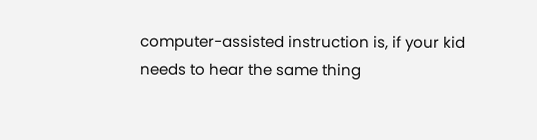computer-assisted instruction is, if your kid needs to hear the same thing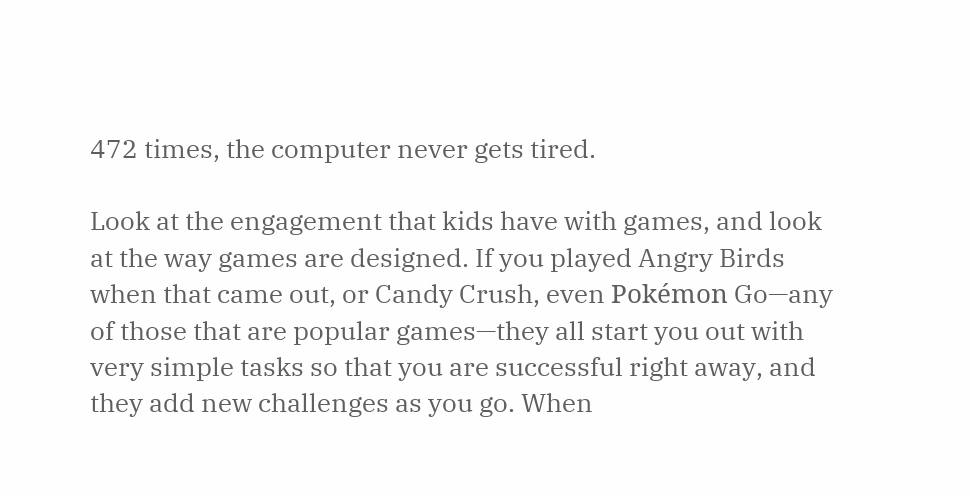472 times, the computer never gets tired.

Look at the engagement that kids have with games, and look at the way games are designed. If you played Angry Birds when that came out, or Candy Crush, even Pokémon Go—any of those that are popular games—they all start you out with very simple tasks so that you are successful right away, and they add new challenges as you go. When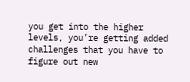you get into the higher levels, you’re getting added challenges that you have to figure out new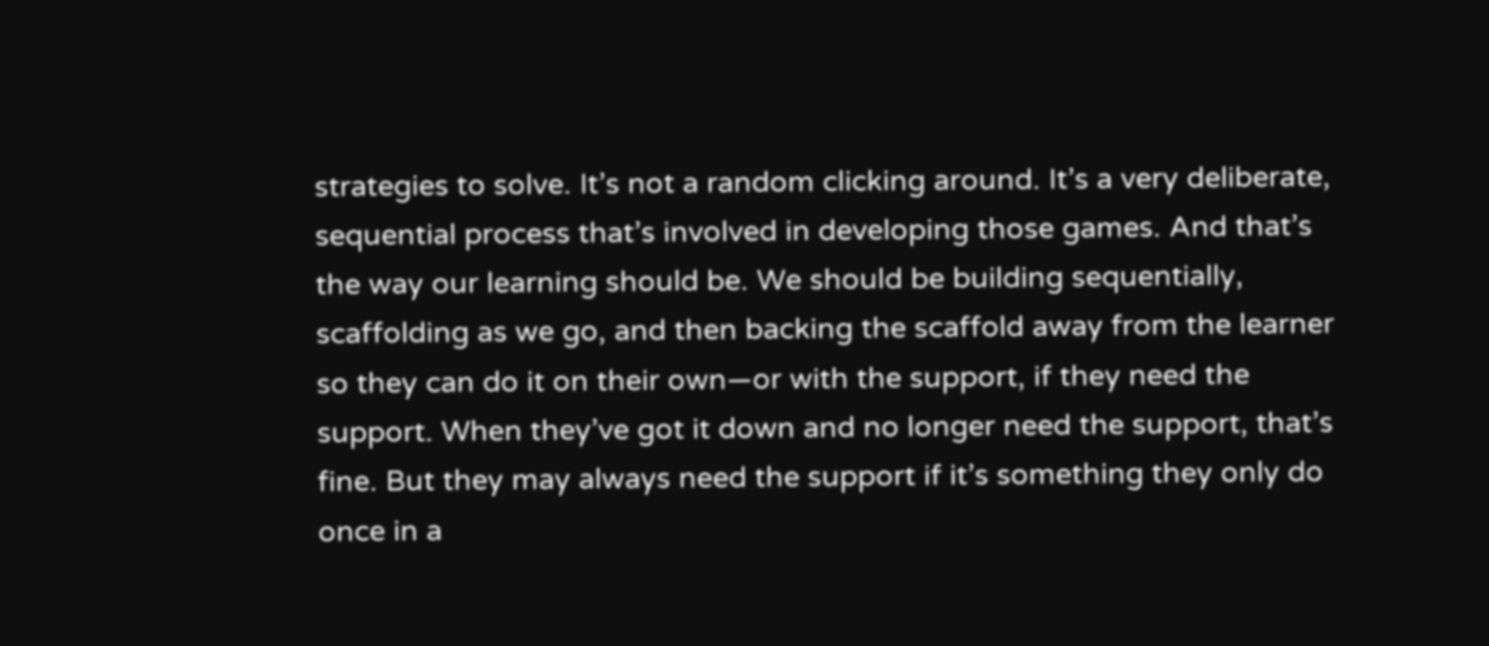strategies to solve. It’s not a random clicking around. It’s a very deliberate, sequential process that’s involved in developing those games. And that’s the way our learning should be. We should be building sequentially, scaffolding as we go, and then backing the scaffold away from the learner so they can do it on their own—or with the support, if they need the support. When they’ve got it down and no longer need the support, that’s fine. But they may always need the support if it’s something they only do once in a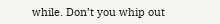while. Don’t you whip out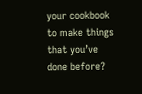your cookbook to make things that you’ve done before?